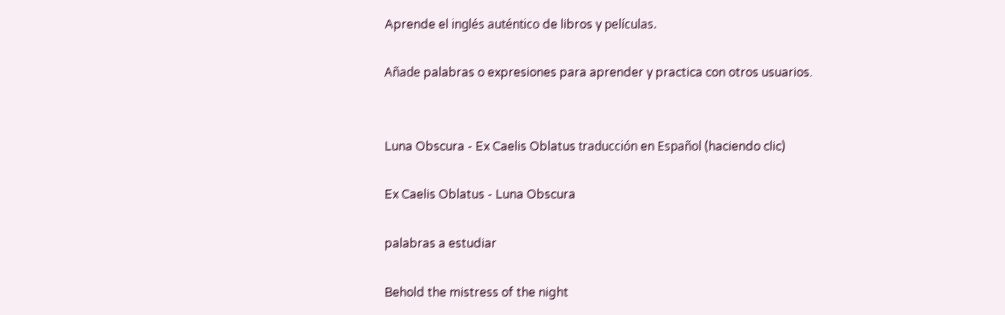Aprende el inglés auténtico de libros y películas.

Añade palabras o expresiones para aprender y practica con otros usuarios.


Luna Obscura - Ex Caelis Oblatus traducción en Español (haciendo clic)

Ex Caelis Oblatus - Luna Obscura

palabras a estudiar

Behold the mistress of the night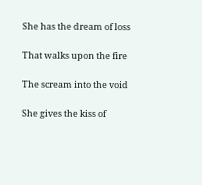She has the dream of loss

That walks upon the fire

The scream into the void

She gives the kiss of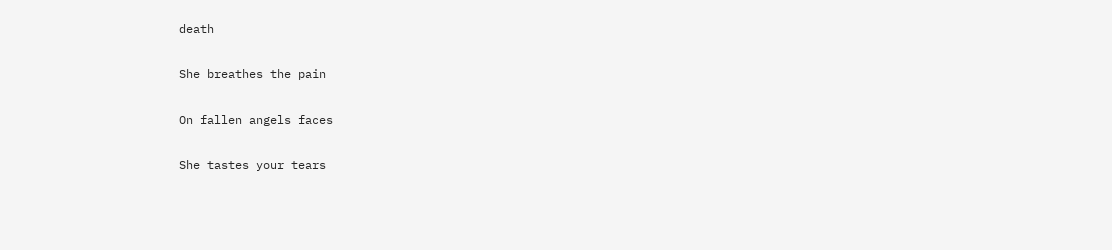death

She breathes the pain

On fallen angels faces

She tastes your tears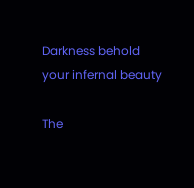Darkness behold your infernal beauty

The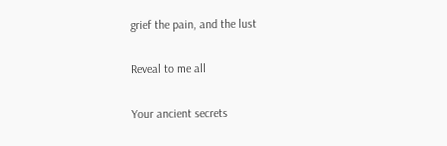grief the pain, and the lust

Reveal to me all

Your ancient secrets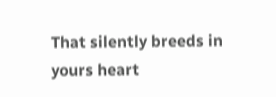That silently breeds in yours heart